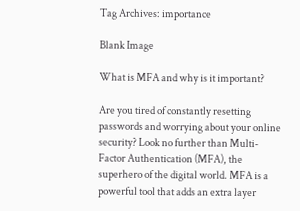Tag Archives: importance

Blank Image

What is MFA and why is it important?

Are you tired of constantly resetting passwords and worrying about your online security? Look no further than Multi-Factor Authentication (MFA), the superhero of the digital world. MFA is a powerful tool that adds an extra layer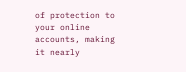of protection to your online accounts, making it nearly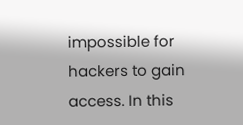impossible for hackers to gain access. In this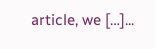article, we […]...